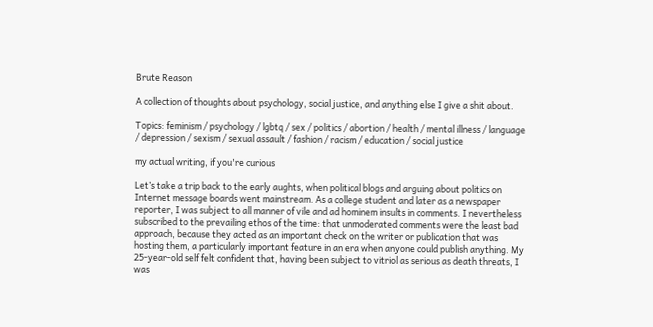Brute Reason

A collection of thoughts about psychology, social justice, and anything else I give a shit about.

Topics: feminism / psychology / lgbtq / sex / politics / abortion / health / mental illness / language / depression / sexism / sexual assault / fashion / racism / education / social justice

my actual writing, if you're curious

Let’s take a trip back to the early aughts, when political blogs and arguing about politics on Internet message boards went mainstream. As a college student and later as a newspaper reporter, I was subject to all manner of vile and ad hominem insults in comments. I nevertheless subscribed to the prevailing ethos of the time: that unmoderated comments were the least bad approach, because they acted as an important check on the writer or publication that was hosting them, a particularly important feature in an era when anyone could publish anything. My 25-year-old self felt confident that, having been subject to vitriol as serious as death threats, I was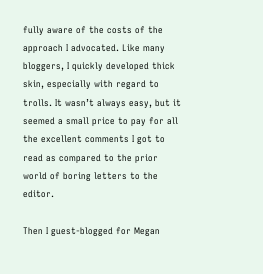fully aware of the costs of the approach I advocated. Like many bloggers, I quickly developed thick skin, especially with regard to trolls. It wasn’t always easy, but it seemed a small price to pay for all the excellent comments I got to read as compared to the prior world of boring letters to the editor.

Then I guest-blogged for Megan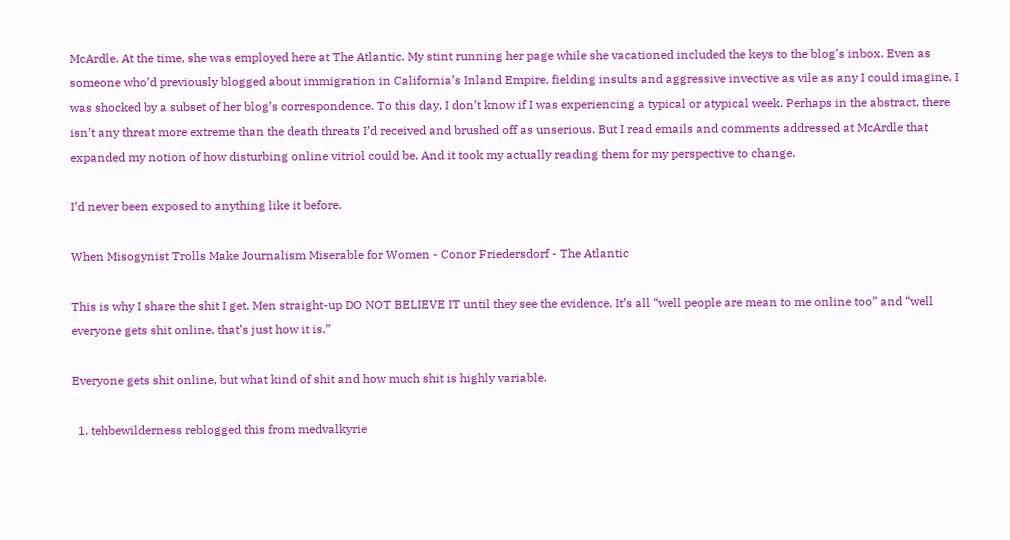McArdle. At the time, she was employed here at The Atlantic. My stint running her page while she vacationed included the keys to the blog’s inbox. Even as someone who’d previously blogged about immigration in California’s Inland Empire, fielding insults and aggressive invective as vile as any I could imagine, I was shocked by a subset of her blog’s correspondence. To this day, I don’t know if I was experiencing a typical or atypical week. Perhaps in the abstract, there isn’t any threat more extreme than the death threats I’d received and brushed off as unserious. But I read emails and comments addressed at McArdle that expanded my notion of how disturbing online vitriol could be. And it took my actually reading them for my perspective to change.

I’d never been exposed to anything like it before.

When Misogynist Trolls Make Journalism Miserable for Women - Conor Friedersdorf - The Atlantic

This is why I share the shit I get. Men straight-up DO NOT BELIEVE IT until they see the evidence. It’s all “well people are mean to me online too” and “well everyone gets shit online, that’s just how it is.”

Everyone gets shit online, but what kind of shit and how much shit is highly variable.

  1. tehbewilderness reblogged this from medvalkyrie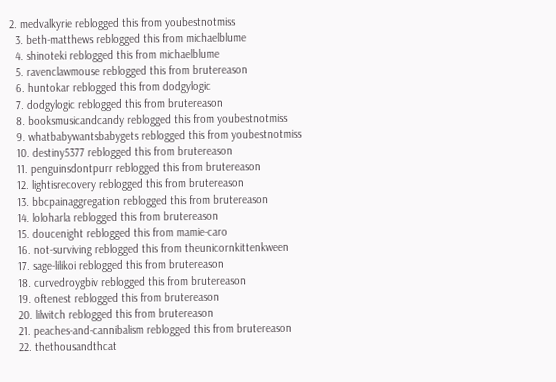2. medvalkyrie reblogged this from youbestnotmiss
  3. beth-matthews reblogged this from michaelblume
  4. shinoteki reblogged this from michaelblume
  5. ravenclawmouse reblogged this from brutereason
  6. huntokar reblogged this from dodgylogic
  7. dodgylogic reblogged this from brutereason
  8. booksmusicandcandy reblogged this from youbestnotmiss
  9. whatbabywantsbabygets reblogged this from youbestnotmiss
  10. destiny5377 reblogged this from brutereason
  11. penguinsdontpurr reblogged this from brutereason
  12. lightisrecovery reblogged this from brutereason
  13. bbcpainaggregation reblogged this from brutereason
  14. loloharla reblogged this from brutereason
  15. doucenight reblogged this from mamie-caro
  16. not-surviving reblogged this from theunicornkittenkween
  17. sage-lilikoi reblogged this from brutereason
  18. curvedroygbiv reblogged this from brutereason
  19. oftenest reblogged this from brutereason
  20. lilwitch reblogged this from brutereason
  21. peaches-and-cannibalism reblogged this from brutereason
  22. thethousandthcat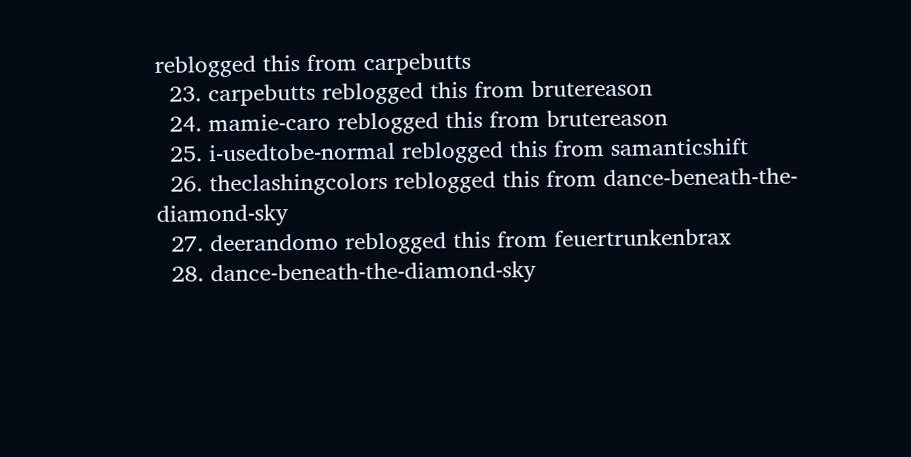reblogged this from carpebutts
  23. carpebutts reblogged this from brutereason
  24. mamie-caro reblogged this from brutereason
  25. i-usedtobe-normal reblogged this from samanticshift
  26. theclashingcolors reblogged this from dance-beneath-the-diamond-sky
  27. deerandomo reblogged this from feuertrunkenbrax
  28. dance-beneath-the-diamond-sky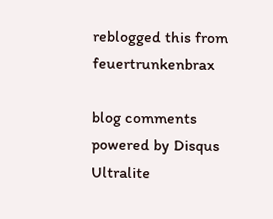reblogged this from feuertrunkenbrax

blog comments powered by Disqus
Ultralite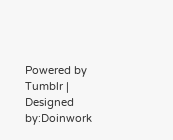Powered by Tumblr | Designed by:Doinwork